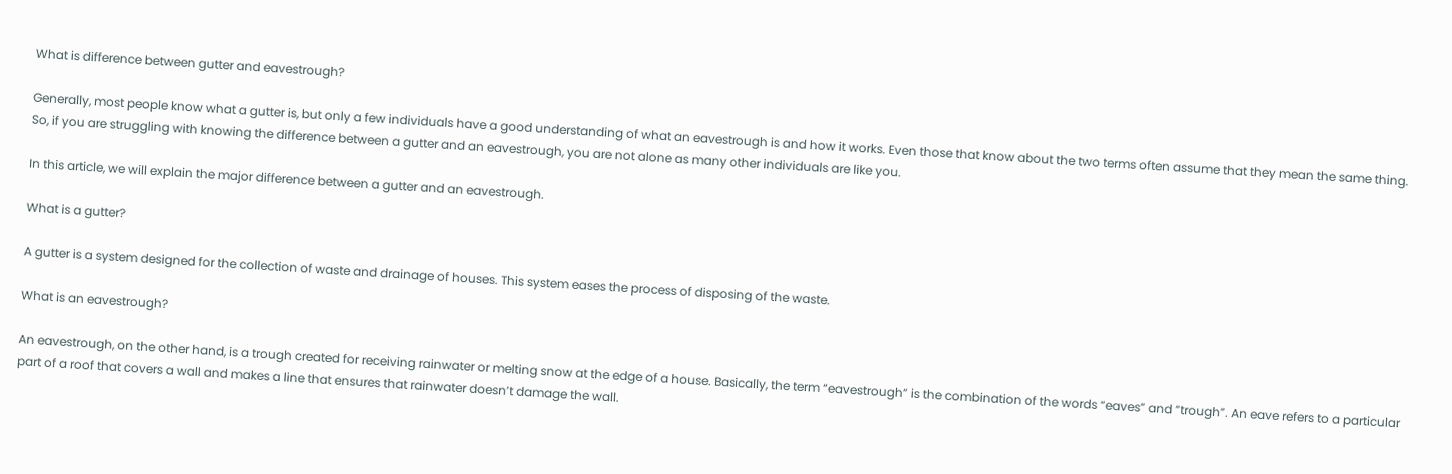What is difference between gutter and eavestrough?

Generally, most people know what a gutter is, but only a few individuals have a good understanding of what an eavestrough is and how it works. Even those that know about the two terms often assume that they mean the same thing. So, if you are struggling with knowing the difference between a gutter and an eavestrough, you are not alone as many other individuals are like you.

In this article, we will explain the major difference between a gutter and an eavestrough.

What is a gutter?

A gutter is a system designed for the collection of waste and drainage of houses. This system eases the process of disposing of the waste.

What is an eavestrough?

An eavestrough, on the other hand, is a trough created for receiving rainwater or melting snow at the edge of a house. Basically, the term “eavestrough” is the combination of the words “eaves” and “trough”. An eave refers to a particular part of a roof that covers a wall and makes a line that ensures that rainwater doesn’t damage the wall.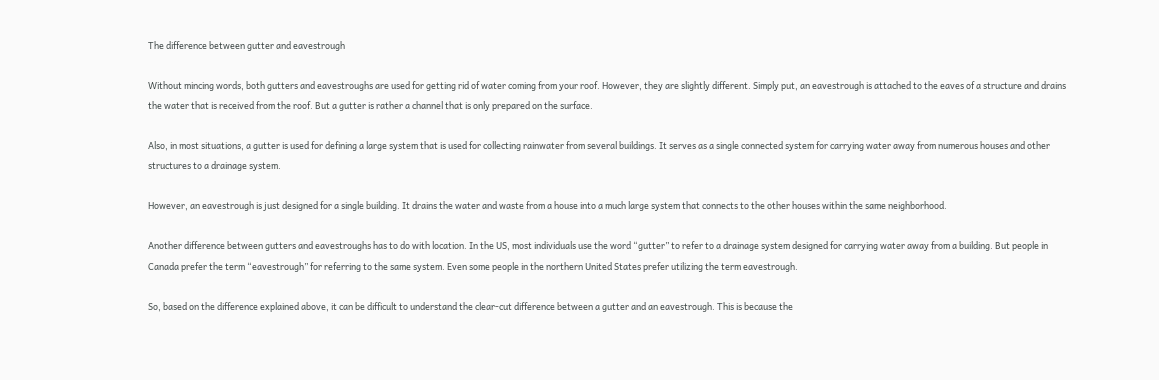The difference between gutter and eavestrough

Without mincing words, both gutters and eavestroughs are used for getting rid of water coming from your roof. However, they are slightly different. Simply put, an eavestrough is attached to the eaves of a structure and drains the water that is received from the roof. But a gutter is rather a channel that is only prepared on the surface.

Also, in most situations, a gutter is used for defining a large system that is used for collecting rainwater from several buildings. It serves as a single connected system for carrying water away from numerous houses and other structures to a drainage system.

However, an eavestrough is just designed for a single building. It drains the water and waste from a house into a much large system that connects to the other houses within the same neighborhood.

Another difference between gutters and eavestroughs has to do with location. In the US, most individuals use the word “gutter” to refer to a drainage system designed for carrying water away from a building. But people in Canada prefer the term “eavestrough” for referring to the same system. Even some people in the northern United States prefer utilizing the term eavestrough.

So, based on the difference explained above, it can be difficult to understand the clear-cut difference between a gutter and an eavestrough. This is because the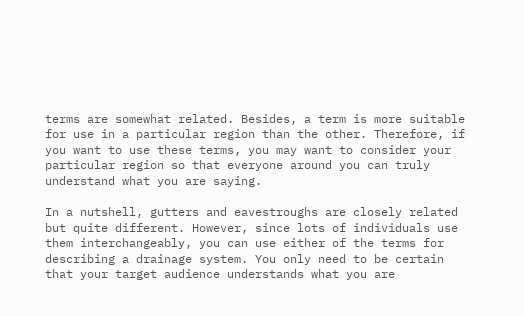terms are somewhat related. Besides, a term is more suitable for use in a particular region than the other. Therefore, if you want to use these terms, you may want to consider your particular region so that everyone around you can truly understand what you are saying.

In a nutshell, gutters and eavestroughs are closely related but quite different. However, since lots of individuals use them interchangeably, you can use either of the terms for describing a drainage system. You only need to be certain that your target audience understands what you are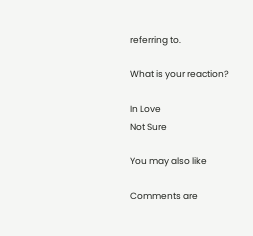referring to.

What is your reaction?

In Love
Not Sure

You may also like

Comments are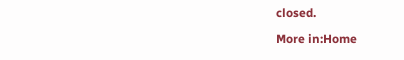closed.

More in:Home